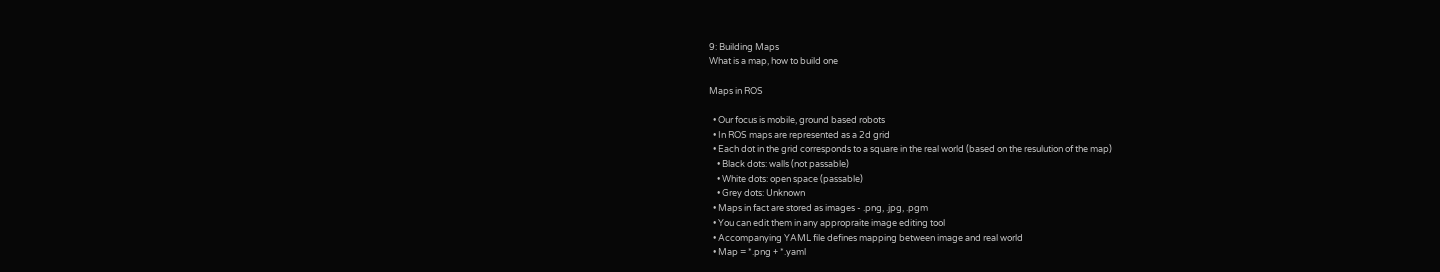9: Building Maps
What is a map, how to build one

Maps in ROS

  • Our focus is mobile, ground based robots
  • In ROS maps are represented as a 2d grid
  • Each dot in the grid corresponds to a square in the real world (based on the resulution of the map)
    • Black dots: walls (not passable)
    • White dots: open space (passable)
    • Grey dots: Unknown
  • Maps in fact are stored as images - .png, .jpg, .pgm
  • You can edit them in any appropraite image editing tool
  • Accompanying YAML file defines mapping between image and real world
  • Map = *.png + *.yaml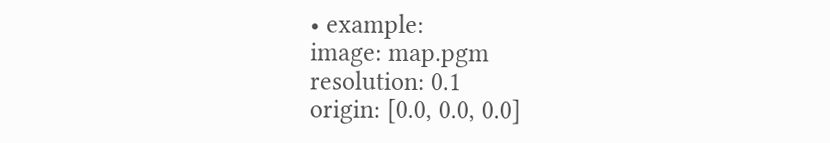• example:
image: map.pgm
resolution: 0.1
origin: [0.0, 0.0, 0.0]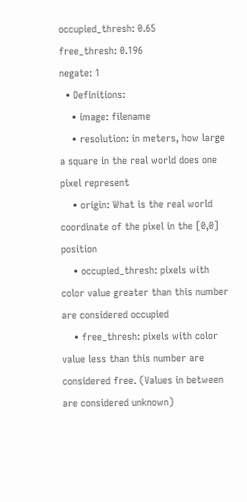occupied_thresh: 0.65
free_thresh: 0.196
negate: 1
  • Definitions:
    • image: filename
    • resolution: in meters, how large a square in the real world does one pixel represent
    • origin: What is the real world coordinate of the pixel in the [0,0] position
    • occupied_thresh: pixels with color value greater than this number are considered occupied
    • free_thresh: pixels with color value less than this number are considered free. (Values in between are considered unknown)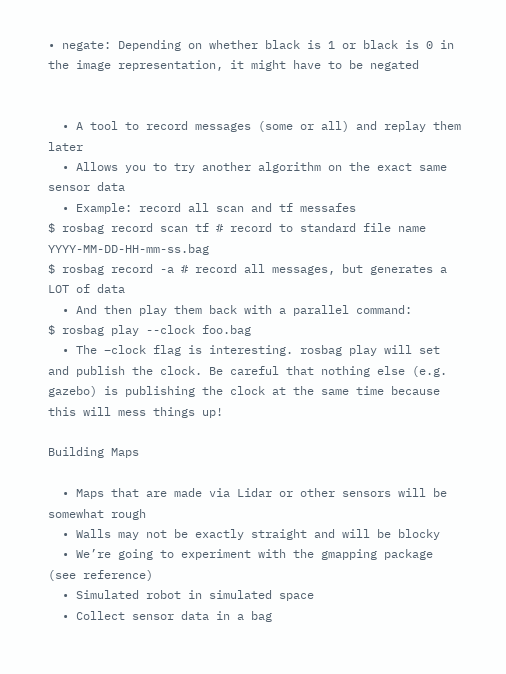• negate: Depending on whether black is 1 or black is 0 in the image representation, it might have to be negated


  • A tool to record messages (some or all) and replay them later
  • Allows you to try another algorithm on the exact same sensor data
  • Example: record all scan and tf messafes
$ rosbag record scan tf # record to standard file name YYYY-MM-DD-HH-mm-ss.bag
$ rosbag record -a # record all messages, but generates a LOT of data
  • And then play them back with a parallel command:
$ rosbag play --clock foo.bag
  • The –clock flag is interesting. rosbag play will set and publish the clock. Be careful that nothing else (e.g. gazebo) is publishing the clock at the same time because this will mess things up!

Building Maps

  • Maps that are made via Lidar or other sensors will be somewhat rough
  • Walls may not be exactly straight and will be blocky
  • We’re going to experiment with the gmapping package (see reference)
  • Simulated robot in simulated space
  • Collect sensor data in a bag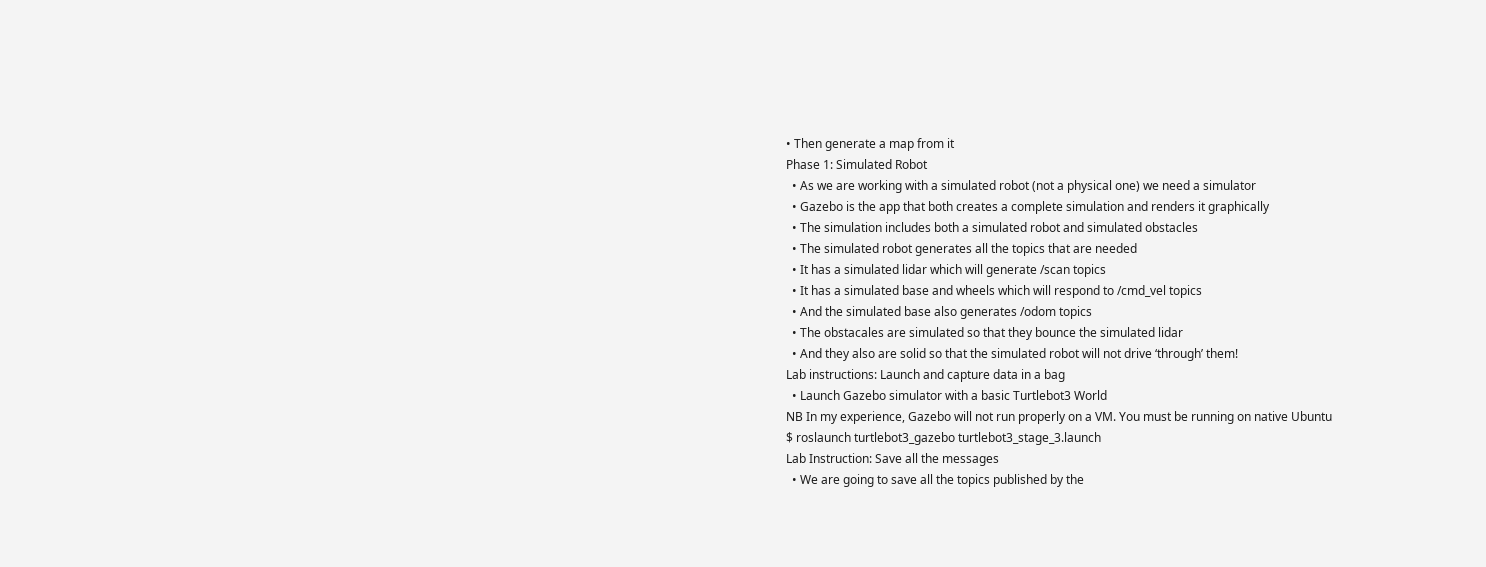• Then generate a map from it
Phase 1: Simulated Robot
  • As we are working with a simulated robot (not a physical one) we need a simulator
  • Gazebo is the app that both creates a complete simulation and renders it graphically
  • The simulation includes both a simulated robot and simulated obstacles
  • The simulated robot generates all the topics that are needed
  • It has a simulated lidar which will generate /scan topics
  • It has a simulated base and wheels which will respond to /cmd_vel topics
  • And the simulated base also generates /odom topics
  • The obstacales are simulated so that they bounce the simulated lidar
  • And they also are solid so that the simulated robot will not drive ‘through’ them!
Lab instructions: Launch and capture data in a bag
  • Launch Gazebo simulator with a basic Turtlebot3 World
NB In my experience, Gazebo will not run properly on a VM. You must be running on native Ubuntu
$ roslaunch turtlebot3_gazebo turtlebot3_stage_3.launch
Lab Instruction: Save all the messages
  • We are going to save all the topics published by the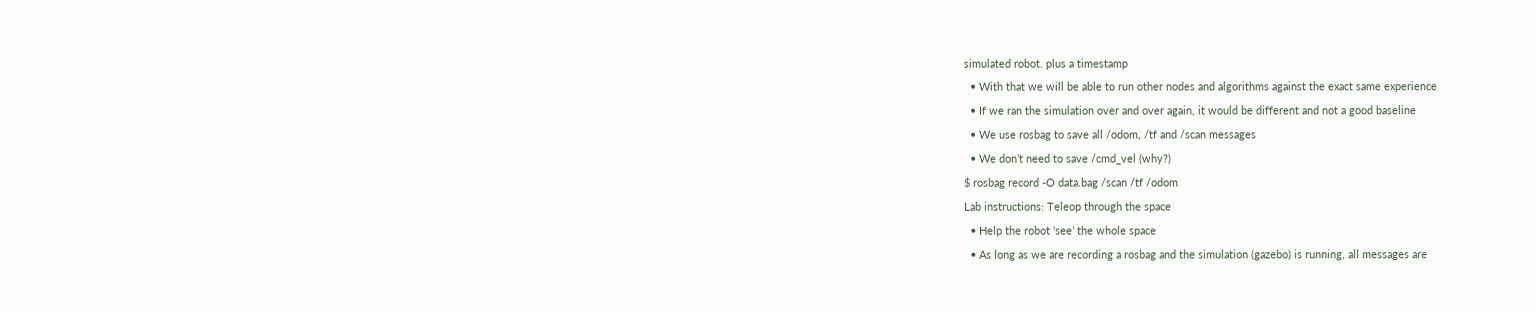simulated robot. plus a timestamp
  • With that we will be able to run other nodes and algorithms against the exact same experience
  • If we ran the simulation over and over again, it would be different and not a good baseline
  • We use rosbag to save all /odom, /tf and /scan messages
  • We don’t need to save /cmd_vel (why?)
$ rosbag record -O data.bag /scan /tf /odom
Lab instructions: Teleop through the space
  • Help the robot ‘see’ the whole space
  • As long as we are recording a rosbag and the simulation (gazebo) is running, all messages are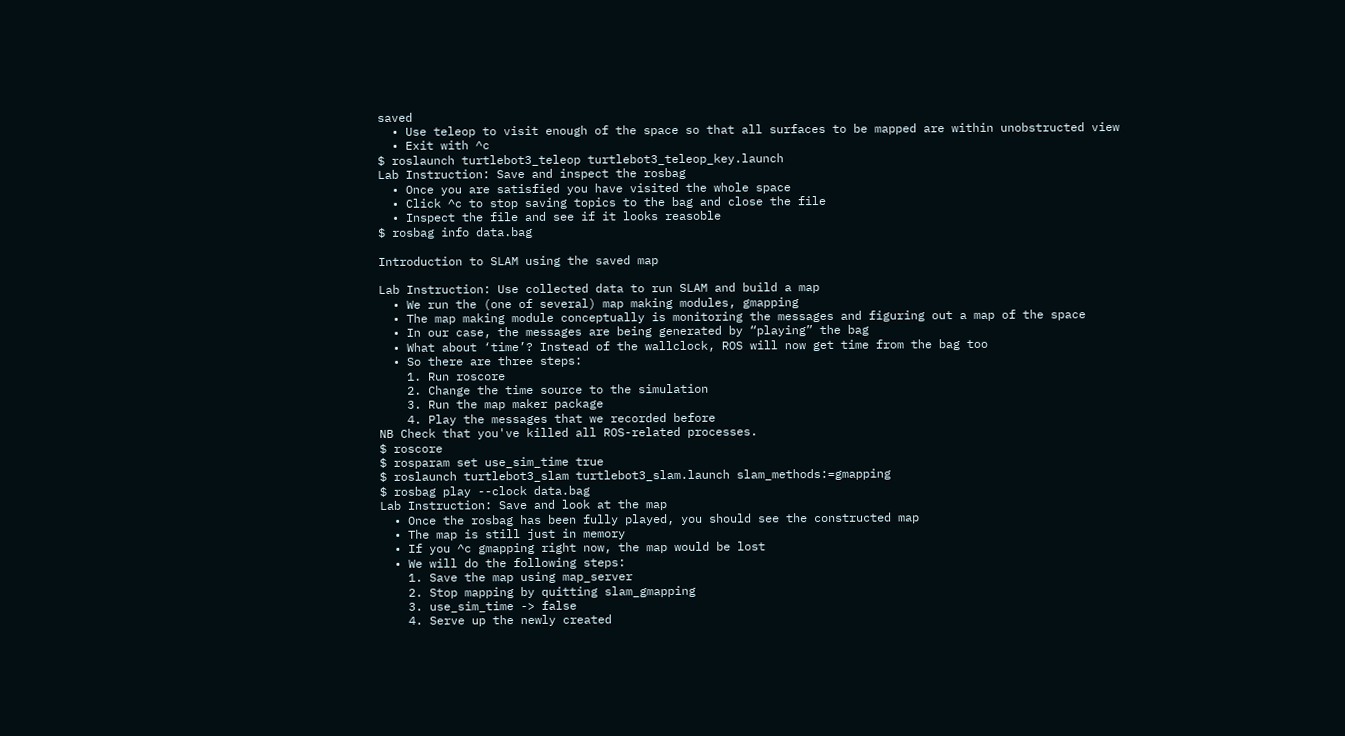saved
  • Use teleop to visit enough of the space so that all surfaces to be mapped are within unobstructed view
  • Exit with ^c
$ roslaunch turtlebot3_teleop turtlebot3_teleop_key.launch
Lab Instruction: Save and inspect the rosbag
  • Once you are satisfied you have visited the whole space
  • Click ^c to stop saving topics to the bag and close the file
  • Inspect the file and see if it looks reasoble
$ rosbag info data.bag

Introduction to SLAM using the saved map

Lab Instruction: Use collected data to run SLAM and build a map
  • We run the (one of several) map making modules, gmapping
  • The map making module conceptually is monitoring the messages and figuring out a map of the space
  • In our case, the messages are being generated by “playing” the bag
  • What about ‘time’? Instead of the wallclock, ROS will now get time from the bag too
  • So there are three steps:
    1. Run roscore
    2. Change the time source to the simulation
    3. Run the map maker package
    4. Play the messages that we recorded before
NB Check that you've killed all ROS-related processes.
$ roscore
$ rosparam set use_sim_time true
$ roslaunch turtlebot3_slam turtlebot3_slam.launch slam_methods:=gmapping
$ rosbag play --clock data.bag
Lab Instruction: Save and look at the map
  • Once the rosbag has been fully played, you should see the constructed map
  • The map is still just in memory
  • If you ^c gmapping right now, the map would be lost
  • We will do the following steps:
    1. Save the map using map_server
    2. Stop mapping by quitting slam_gmapping
    3. use_sim_time -> false
    4. Serve up the newly created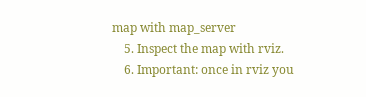map with map_server
    5. Inspect the map with rviz.
    6. Important: once in rviz you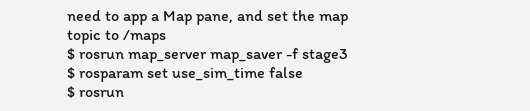need to app a Map pane, and set the map topic to /maps
$ rosrun map_server map_saver -f stage3
$ rosparam set use_sim_time false
$ rosrun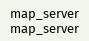map_server map_server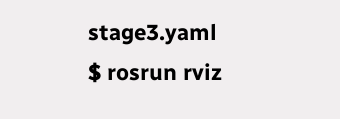stage3.yaml
$ rosrun rviz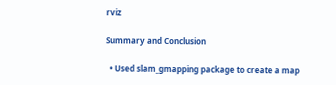rviz

Summary and Conclusion

  • Used slam_gmapping package to create a map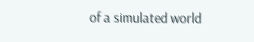of a simulated world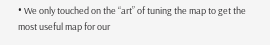• We only touched on the “art” of tuning the map to get the most useful map for our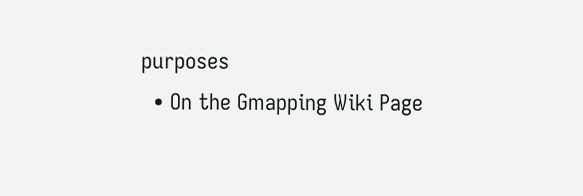purposes
  • On the Gmapping Wiki Page